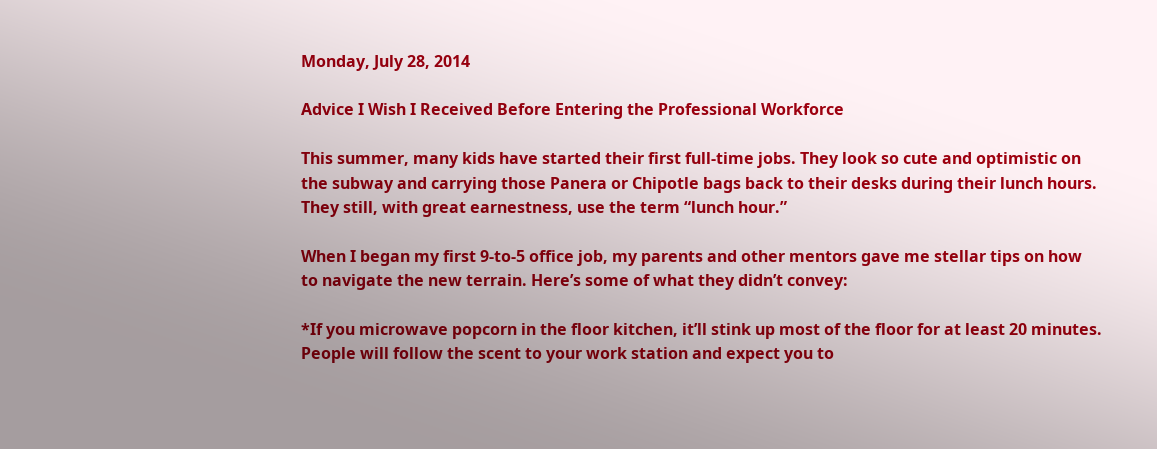Monday, July 28, 2014

Advice I Wish I Received Before Entering the Professional Workforce

This summer, many kids have started their first full-time jobs. They look so cute and optimistic on the subway and carrying those Panera or Chipotle bags back to their desks during their lunch hours. They still, with great earnestness, use the term “lunch hour.”

When I began my first 9-to-5 office job, my parents and other mentors gave me stellar tips on how to navigate the new terrain. Here’s some of what they didn’t convey:

*If you microwave popcorn in the floor kitchen, it’ll stink up most of the floor for at least 20 minutes. People will follow the scent to your work station and expect you to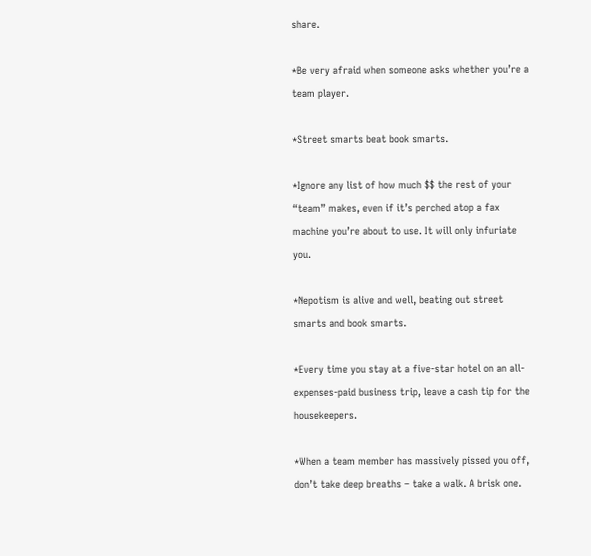share.

*Be very afraid when someone asks whether you’re a team player.

*Street smarts beat book smarts.

*Ignore any list of how much $$ the rest of your “team” makes, even if it’s perched atop a fax machine you’re about to use. It will only infuriate you.

*Nepotism is alive and well, beating out street smarts and book smarts.

*Every time you stay at a five-star hotel on an all-expenses-paid business trip, leave a cash tip for the housekeepers.

*When a team member has massively pissed you off, don’t take deep breaths – take a walk. A brisk one.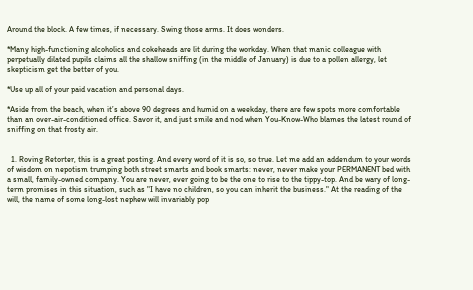Around the block. A few times, if necessary. Swing those arms. It does wonders.

*Many high-functioning alcoholics and cokeheads are lit during the workday. When that manic colleague with perpetually dilated pupils claims all the shallow sniffing (in the middle of January) is due to a pollen allergy, let skepticism get the better of you.

*Use up all of your paid vacation and personal days.

*Aside from the beach, when it’s above 90 degrees and humid on a weekday, there are few spots more comfortable than an over-air-conditioned office. Savor it, and just smile and nod when You-Know-Who blames the latest round of sniffing on that frosty air.


  1. Roving Retorter, this is a great posting. And every word of it is so, so true. Let me add an addendum to your words of wisdom on nepotism trumping both street smarts and book smarts: never, never make your PERMANENT bed with a small, family-owned company. You are never, ever going to be the one to rise to the tippy-top. And be wary of long-term promises in this situation, such as "I have no children, so you can inherit the business." At the reading of the will, the name of some long-lost nephew will invariably pop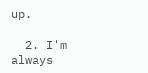up.

  2. I'm always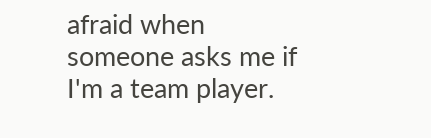afraid when someone asks me if I'm a team player.